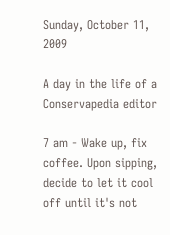Sunday, October 11, 2009

A day in the life of a Conservapedia editor

7 am - Wake up, fix coffee. Upon sipping, decide to let it cool off until it's not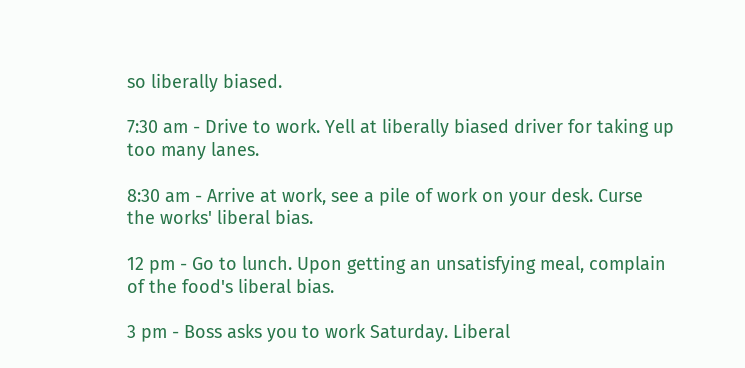so liberally biased.

7:30 am - Drive to work. Yell at liberally biased driver for taking up too many lanes.

8:30 am - Arrive at work, see a pile of work on your desk. Curse the works' liberal bias.

12 pm - Go to lunch. Upon getting an unsatisfying meal, complain of the food's liberal bias.

3 pm - Boss asks you to work Saturday. Liberal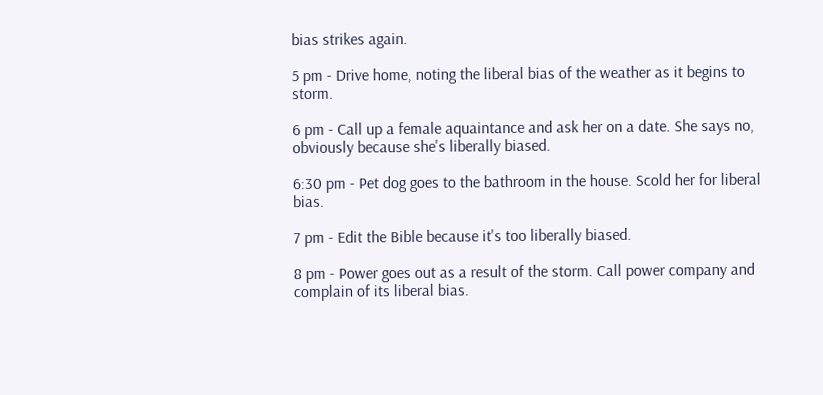bias strikes again.

5 pm - Drive home, noting the liberal bias of the weather as it begins to storm.

6 pm - Call up a female aquaintance and ask her on a date. She says no, obviously because she's liberally biased.

6:30 pm - Pet dog goes to the bathroom in the house. Scold her for liberal bias.

7 pm - Edit the Bible because it's too liberally biased.

8 pm - Power goes out as a result of the storm. Call power company and complain of its liberal bias.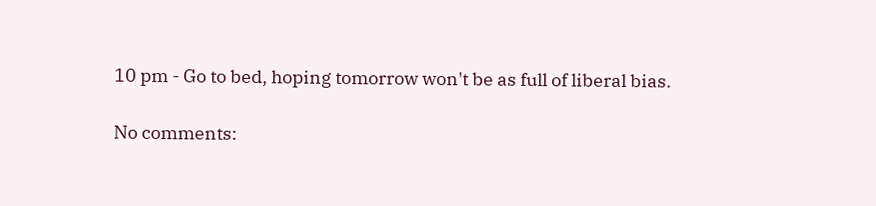10 pm - Go to bed, hoping tomorrow won't be as full of liberal bias.

No comments: